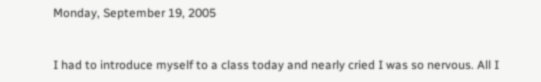Monday, September 19, 2005


I had to introduce myself to a class today and nearly cried I was so nervous. All I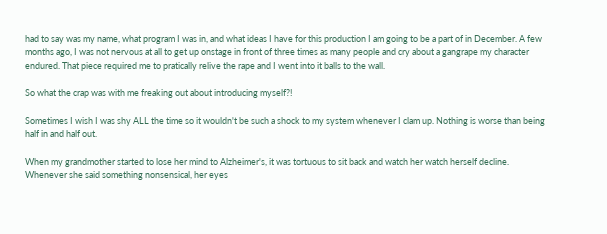had to say was my name, what program I was in, and what ideas I have for this production I am going to be a part of in December. A few months ago, I was not nervous at all to get up onstage in front of three times as many people and cry about a gangrape my character endured. That piece required me to pratically relive the rape and I went into it balls to the wall.

So what the crap was with me freaking out about introducing myself?!

Sometimes I wish I was shy ALL the time so it wouldn't be such a shock to my system whenever I clam up. Nothing is worse than being half in and half out.

When my grandmother started to lose her mind to Alzheimer's, it was tortuous to sit back and watch her watch herself decline. Whenever she said something nonsensical, her eyes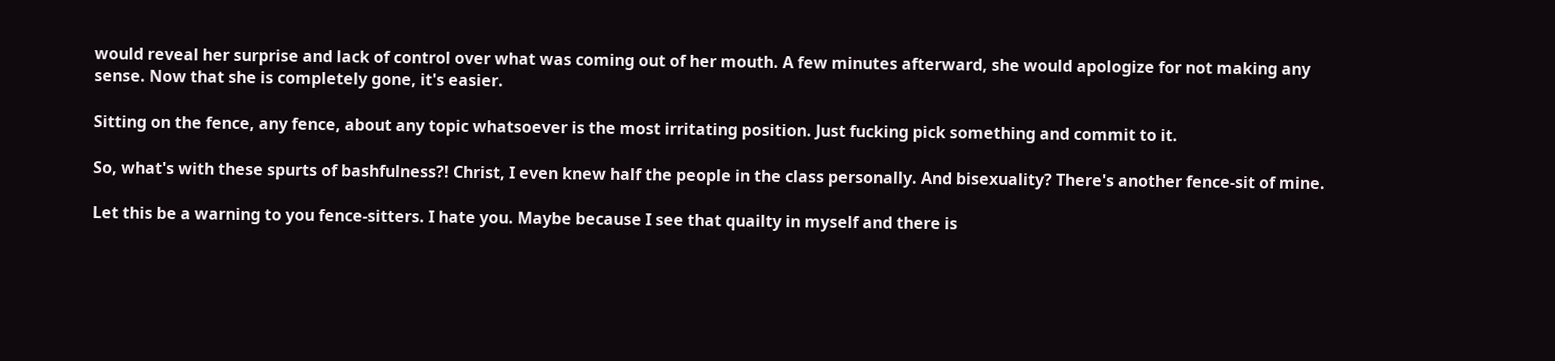would reveal her surprise and lack of control over what was coming out of her mouth. A few minutes afterward, she would apologize for not making any sense. Now that she is completely gone, it's easier.

Sitting on the fence, any fence, about any topic whatsoever is the most irritating position. Just fucking pick something and commit to it.

So, what's with these spurts of bashfulness?! Christ, I even knew half the people in the class personally. And bisexuality? There's another fence-sit of mine.

Let this be a warning to you fence-sitters. I hate you. Maybe because I see that quailty in myself and there is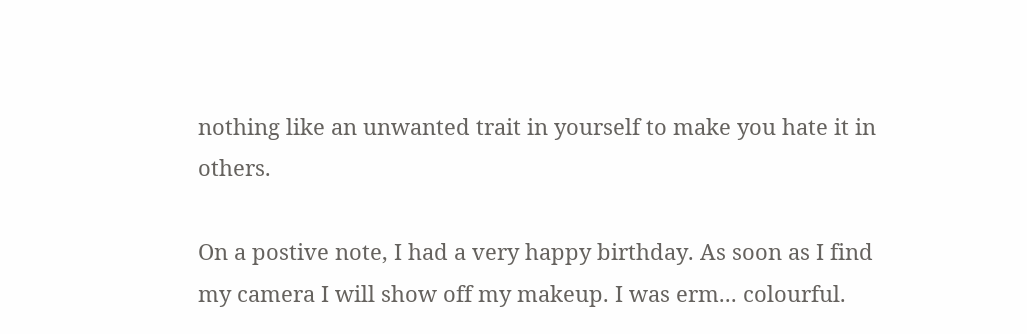nothing like an unwanted trait in yourself to make you hate it in others.

On a postive note, I had a very happy birthday. As soon as I find my camera I will show off my makeup. I was erm... colourful.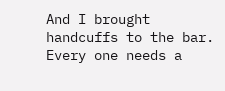And I brought handcuffs to the bar. Every one needs a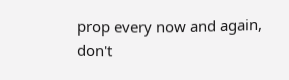prop every now and again, don't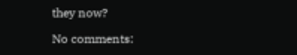they now?

No comments: